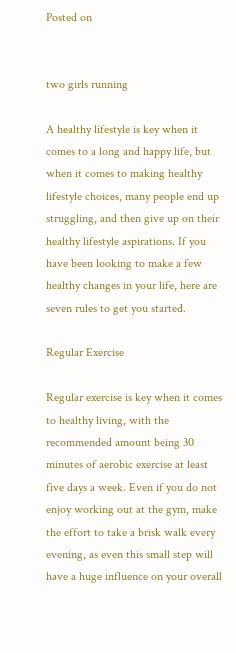Posted on


two girls running

A healthy lifestyle is key when it comes to a long and happy life, but when it comes to making healthy lifestyle choices, many people end up struggling, and then give up on their healthy lifestyle aspirations. If you have been looking to make a few healthy changes in your life, here are seven rules to get you started.

Regular Exercise

Regular exercise is key when it comes to healthy living, with the recommended amount being 30 minutes of aerobic exercise at least five days a week. Even if you do not enjoy working out at the gym, make the effort to take a brisk walk every evening, as even this small step will have a huge influence on your overall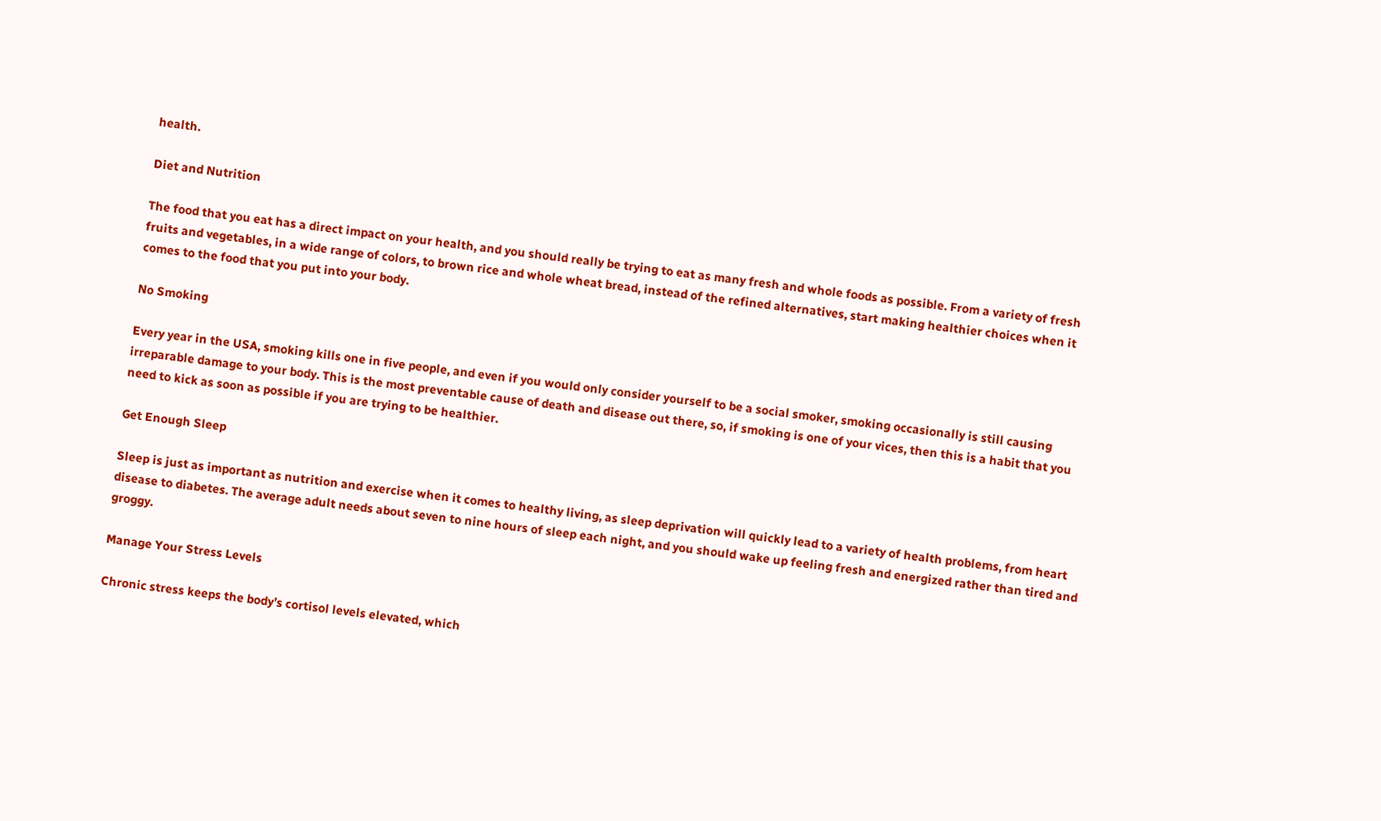health.

Diet and Nutrition

The food that you eat has a direct impact on your health, and you should really be trying to eat as many fresh and whole foods as possible. From a variety of fresh fruits and vegetables, in a wide range of colors, to brown rice and whole wheat bread, instead of the refined alternatives, start making healthier choices when it comes to the food that you put into your body.

No Smoking

Every year in the USA, smoking kills one in five people, and even if you would only consider yourself to be a social smoker, smoking occasionally is still causing irreparable damage to your body. This is the most preventable cause of death and disease out there, so, if smoking is one of your vices, then this is a habit that you need to kick as soon as possible if you are trying to be healthier.

Get Enough Sleep

Sleep is just as important as nutrition and exercise when it comes to healthy living, as sleep deprivation will quickly lead to a variety of health problems, from heart disease to diabetes. The average adult needs about seven to nine hours of sleep each night, and you should wake up feeling fresh and energized rather than tired and groggy.

Manage Your Stress Levels

Chronic stress keeps the body’s cortisol levels elevated, which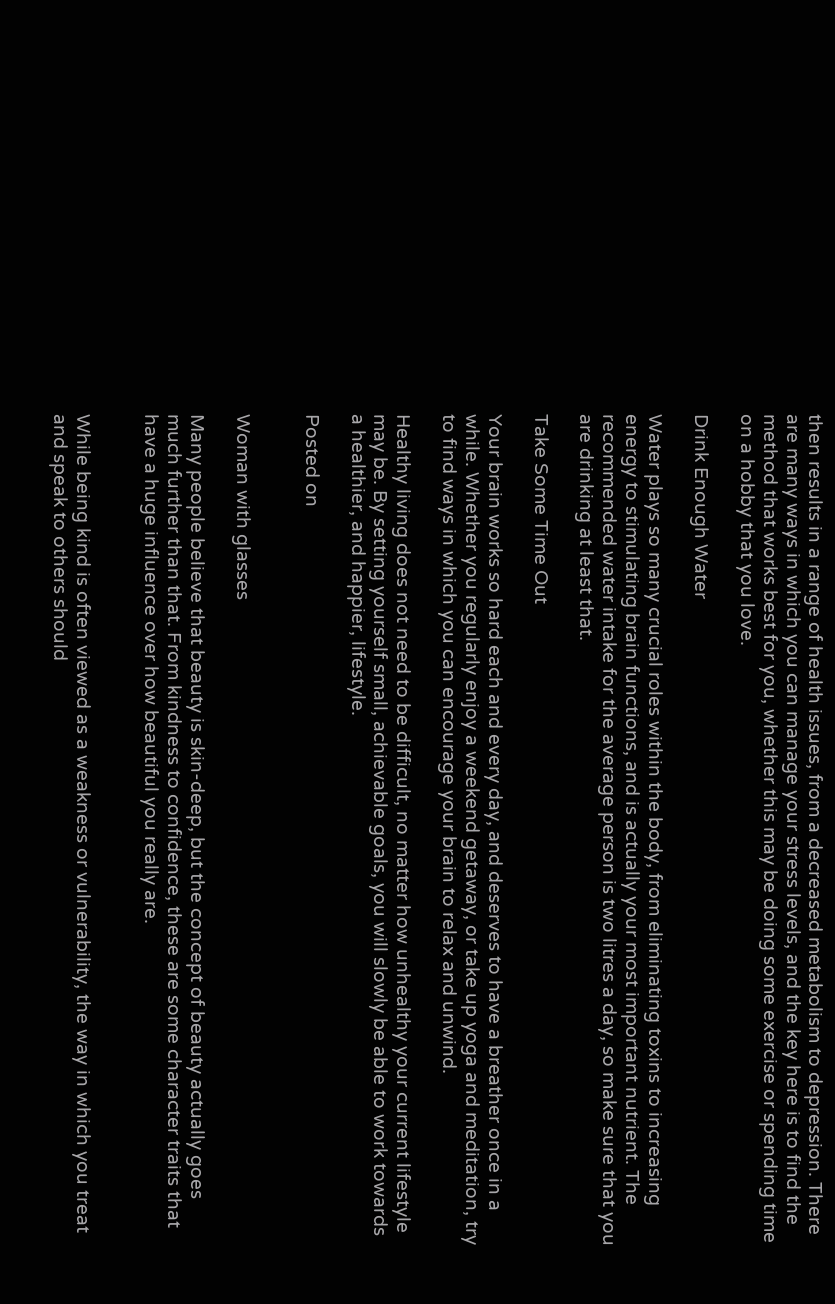then results in a range of health issues, from a decreased metabolism to depression. There are many ways in which you can manage your stress levels, and the key here is to find the method that works best for you, whether this may be doing some exercise or spending time on a hobby that you love.

Drink Enough Water

Water plays so many crucial roles within the body, from eliminating toxins to increasing energy to stimulating brain functions, and is actually your most important nutrient. The recommended water intake for the average person is two litres a day, so make sure that you are drinking at least that.

Take Some Time Out

Your brain works so hard each and every day, and deserves to have a breather once in a while. Whether you regularly enjoy a weekend getaway, or take up yoga and meditation, try to find ways in which you can encourage your brain to relax and unwind.

Healthy living does not need to be difficult, no matter how unhealthy your current lifestyle may be. By setting yourself small, achievable goals, you will slowly be able to work towards a healthier, and happier, lifestyle.

Posted on


Woman with glasses

Many people believe that beauty is skin-deep, but the concept of beauty actually goes much further than that. From kindness to confidence, these are some character traits that have a huge influence over how beautiful you really are.


While being kind is often viewed as a weakness or vulnerability, the way in which you treat and speak to others should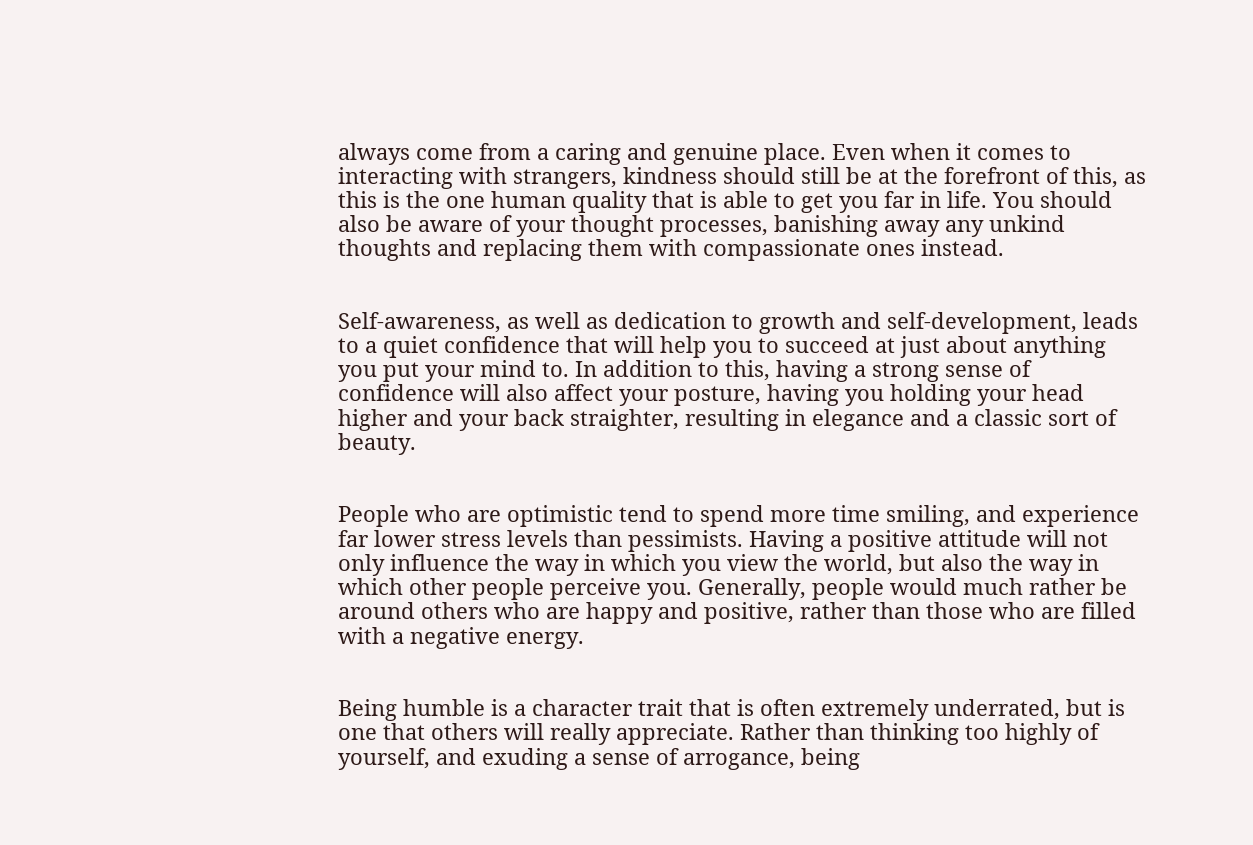always come from a caring and genuine place. Even when it comes to interacting with strangers, kindness should still be at the forefront of this, as this is the one human quality that is able to get you far in life. You should also be aware of your thought processes, banishing away any unkind thoughts and replacing them with compassionate ones instead.


Self-awareness, as well as dedication to growth and self-development, leads to a quiet confidence that will help you to succeed at just about anything you put your mind to. In addition to this, having a strong sense of confidence will also affect your posture, having you holding your head higher and your back straighter, resulting in elegance and a classic sort of beauty.


People who are optimistic tend to spend more time smiling, and experience far lower stress levels than pessimists. Having a positive attitude will not only influence the way in which you view the world, but also the way in which other people perceive you. Generally, people would much rather be around others who are happy and positive, rather than those who are filled with a negative energy.


Being humble is a character trait that is often extremely underrated, but is one that others will really appreciate. Rather than thinking too highly of yourself, and exuding a sense of arrogance, being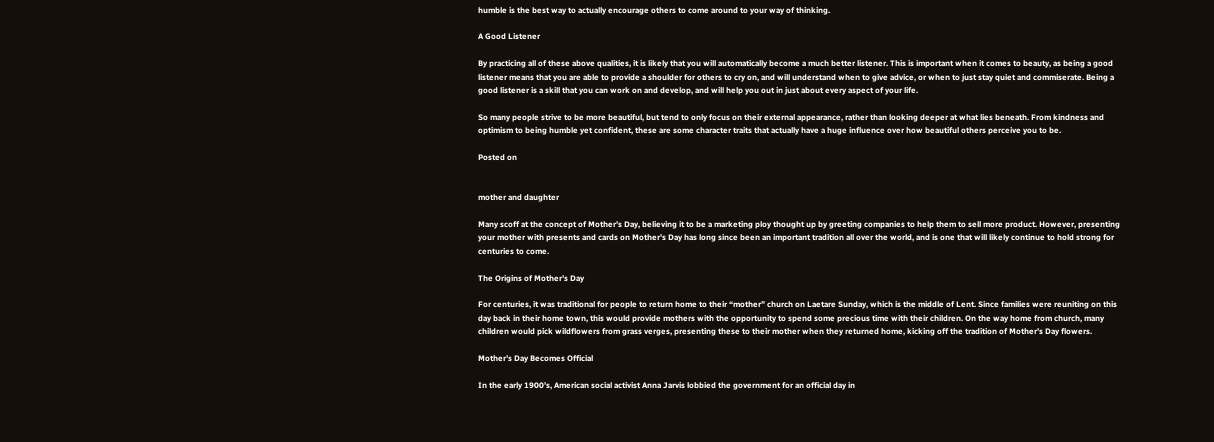humble is the best way to actually encourage others to come around to your way of thinking.

A Good Listener

By practicing all of these above qualities, it is likely that you will automatically become a much better listener. This is important when it comes to beauty, as being a good listener means that you are able to provide a shoulder for others to cry on, and will understand when to give advice, or when to just stay quiet and commiserate. Being a good listener is a skill that you can work on and develop, and will help you out in just about every aspect of your life.

So many people strive to be more beautiful, but tend to only focus on their external appearance, rather than looking deeper at what lies beneath. From kindness and optimism to being humble yet confident, these are some character traits that actually have a huge influence over how beautiful others perceive you to be.

Posted on


mother and daughter

Many scoff at the concept of Mother’s Day, believing it to be a marketing ploy thought up by greeting companies to help them to sell more product. However, presenting your mother with presents and cards on Mother’s Day has long since been an important tradition all over the world, and is one that will likely continue to hold strong for centuries to come.

The Origins of Mother’s Day

For centuries, it was traditional for people to return home to their “mother” church on Laetare Sunday, which is the middle of Lent. Since families were reuniting on this day back in their home town, this would provide mothers with the opportunity to spend some precious time with their children. On the way home from church, many children would pick wildflowers from grass verges, presenting these to their mother when they returned home, kicking off the tradition of Mother’s Day flowers.

Mother’s Day Becomes Official

In the early 1900’s, American social activist Anna Jarvis lobbied the government for an official day in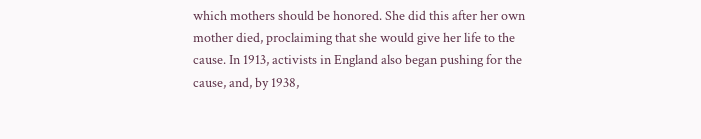which mothers should be honored. She did this after her own mother died, proclaiming that she would give her life to the cause. In 1913, activists in England also began pushing for the cause, and, by 1938,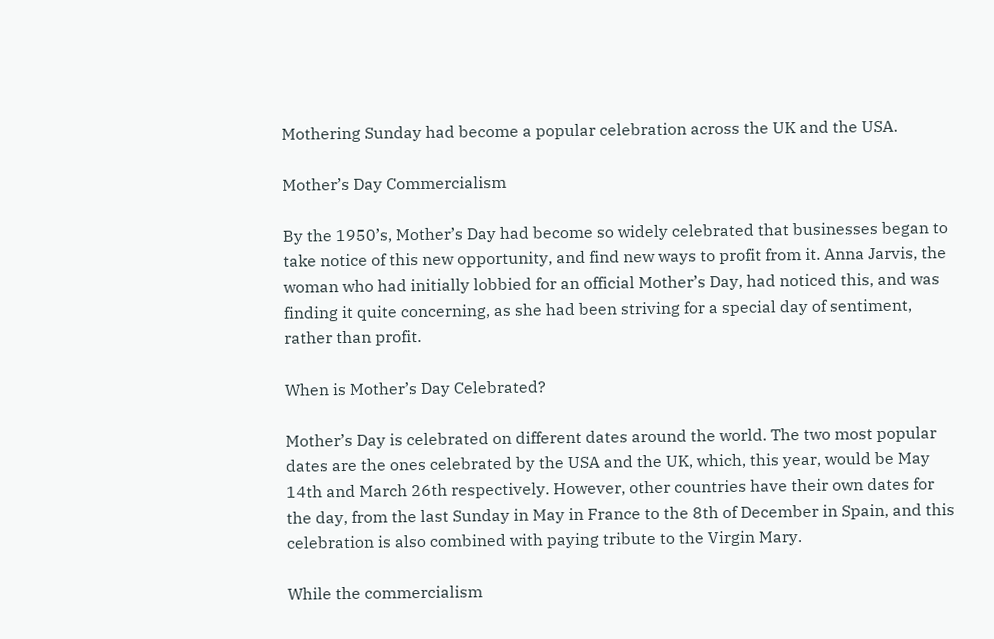Mothering Sunday had become a popular celebration across the UK and the USA.

Mother’s Day Commercialism

By the 1950’s, Mother’s Day had become so widely celebrated that businesses began to take notice of this new opportunity, and find new ways to profit from it. Anna Jarvis, the woman who had initially lobbied for an official Mother’s Day, had noticed this, and was finding it quite concerning, as she had been striving for a special day of sentiment, rather than profit.

When is Mother’s Day Celebrated?

Mother’s Day is celebrated on different dates around the world. The two most popular dates are the ones celebrated by the USA and the UK, which, this year, would be May 14th and March 26th respectively. However, other countries have their own dates for the day, from the last Sunday in May in France to the 8th of December in Spain, and this celebration is also combined with paying tribute to the Virgin Mary.

While the commercialism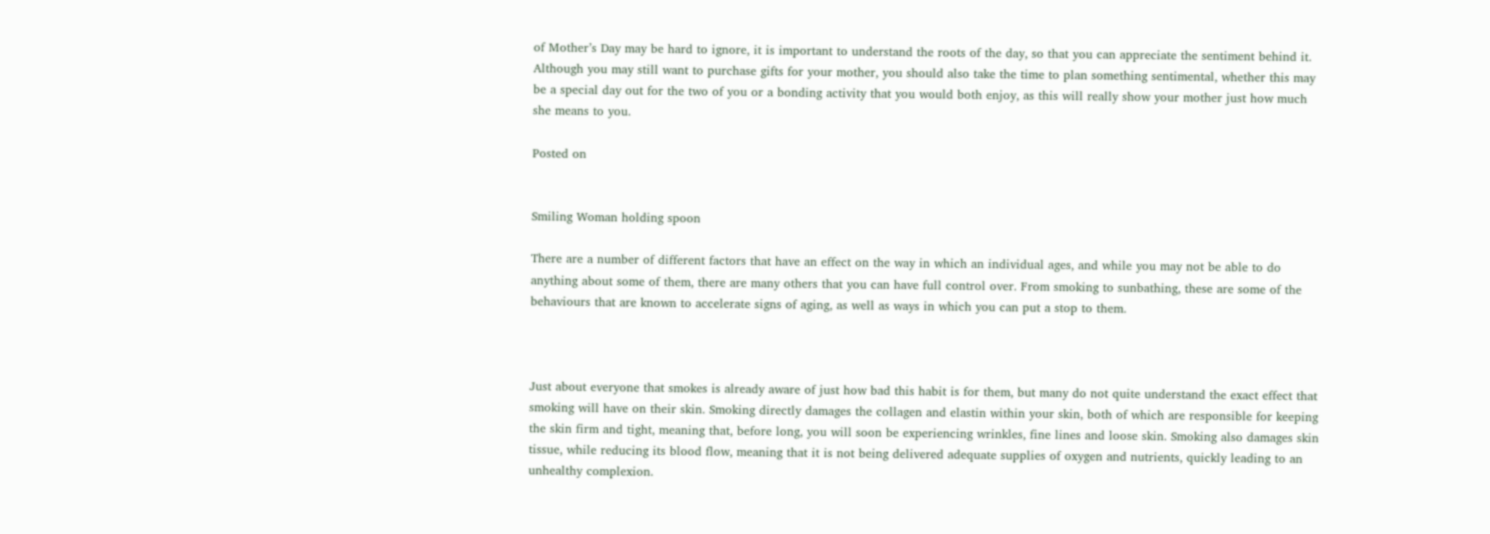of Mother’s Day may be hard to ignore, it is important to understand the roots of the day, so that you can appreciate the sentiment behind it. Although you may still want to purchase gifts for your mother, you should also take the time to plan something sentimental, whether this may be a special day out for the two of you or a bonding activity that you would both enjoy, as this will really show your mother just how much she means to you.

Posted on


Smiling Woman holding spoon

There are a number of different factors that have an effect on the way in which an individual ages, and while you may not be able to do anything about some of them, there are many others that you can have full control over. From smoking to sunbathing, these are some of the behaviours that are known to accelerate signs of aging, as well as ways in which you can put a stop to them.



Just about everyone that smokes is already aware of just how bad this habit is for them, but many do not quite understand the exact effect that smoking will have on their skin. Smoking directly damages the collagen and elastin within your skin, both of which are responsible for keeping the skin firm and tight, meaning that, before long, you will soon be experiencing wrinkles, fine lines and loose skin. Smoking also damages skin tissue, while reducing its blood flow, meaning that it is not being delivered adequate supplies of oxygen and nutrients, quickly leading to an unhealthy complexion.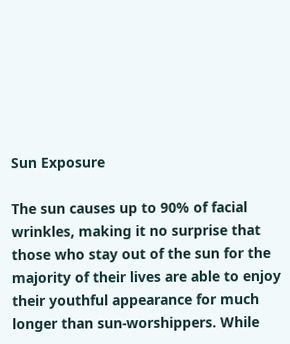Sun Exposure

The sun causes up to 90% of facial wrinkles, making it no surprise that those who stay out of the sun for the majority of their lives are able to enjoy their youthful appearance for much longer than sun-worshippers. While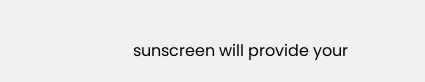sunscreen will provide your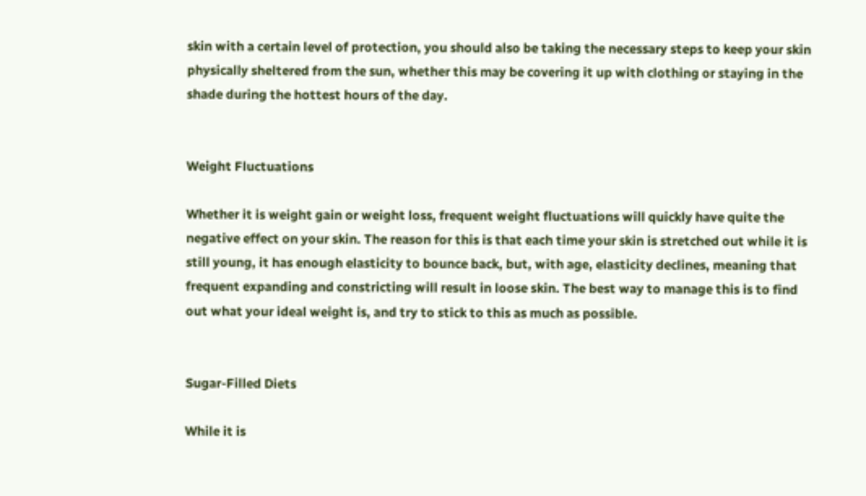skin with a certain level of protection, you should also be taking the necessary steps to keep your skin physically sheltered from the sun, whether this may be covering it up with clothing or staying in the shade during the hottest hours of the day.


Weight Fluctuations

Whether it is weight gain or weight loss, frequent weight fluctuations will quickly have quite the negative effect on your skin. The reason for this is that each time your skin is stretched out while it is still young, it has enough elasticity to bounce back, but, with age, elasticity declines, meaning that frequent expanding and constricting will result in loose skin. The best way to manage this is to find out what your ideal weight is, and try to stick to this as much as possible.


Sugar-Filled Diets

While it is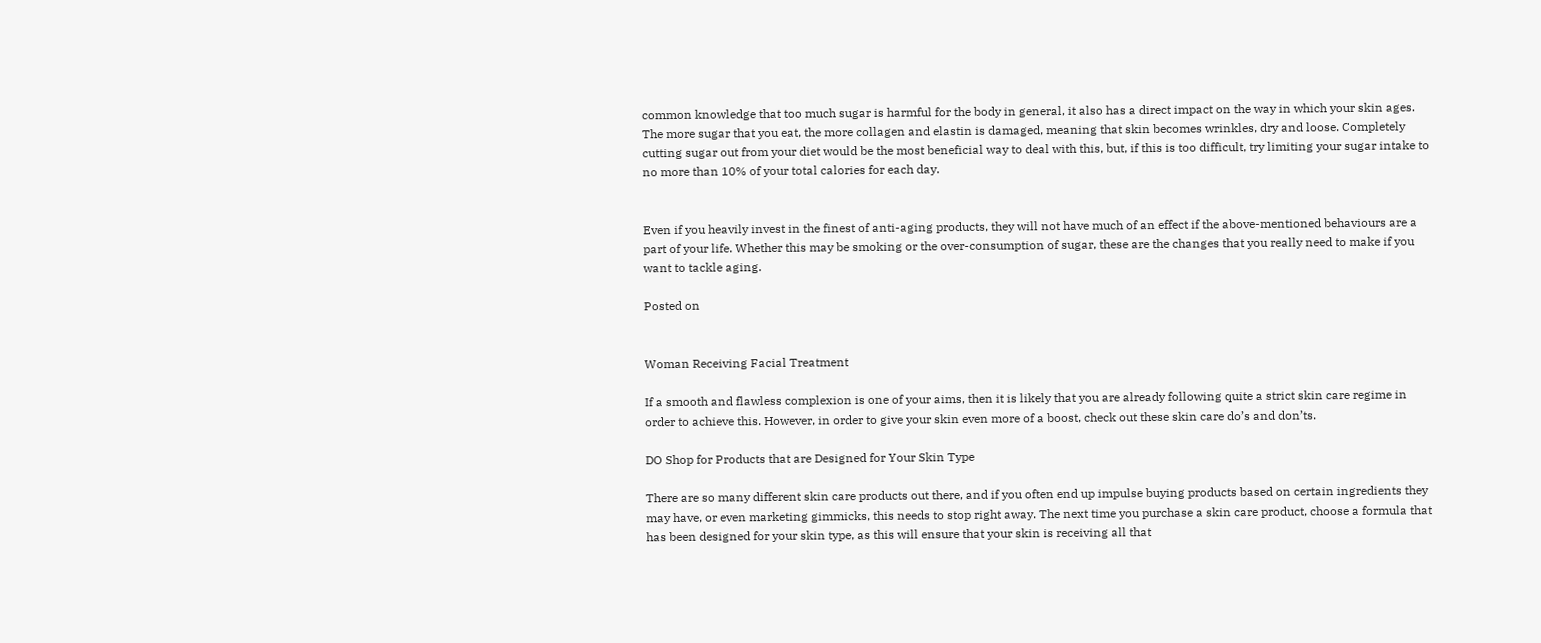common knowledge that too much sugar is harmful for the body in general, it also has a direct impact on the way in which your skin ages. The more sugar that you eat, the more collagen and elastin is damaged, meaning that skin becomes wrinkles, dry and loose. Completely cutting sugar out from your diet would be the most beneficial way to deal with this, but, if this is too difficult, try limiting your sugar intake to no more than 10% of your total calories for each day.


Even if you heavily invest in the finest of anti-aging products, they will not have much of an effect if the above-mentioned behaviours are a part of your life. Whether this may be smoking or the over-consumption of sugar, these are the changes that you really need to make if you want to tackle aging.

Posted on


Woman Receiving Facial Treatment

If a smooth and flawless complexion is one of your aims, then it is likely that you are already following quite a strict skin care regime in order to achieve this. However, in order to give your skin even more of a boost, check out these skin care do’s and don’ts.

DO Shop for Products that are Designed for Your Skin Type

There are so many different skin care products out there, and if you often end up impulse buying products based on certain ingredients they may have, or even marketing gimmicks, this needs to stop right away. The next time you purchase a skin care product, choose a formula that has been designed for your skin type, as this will ensure that your skin is receiving all that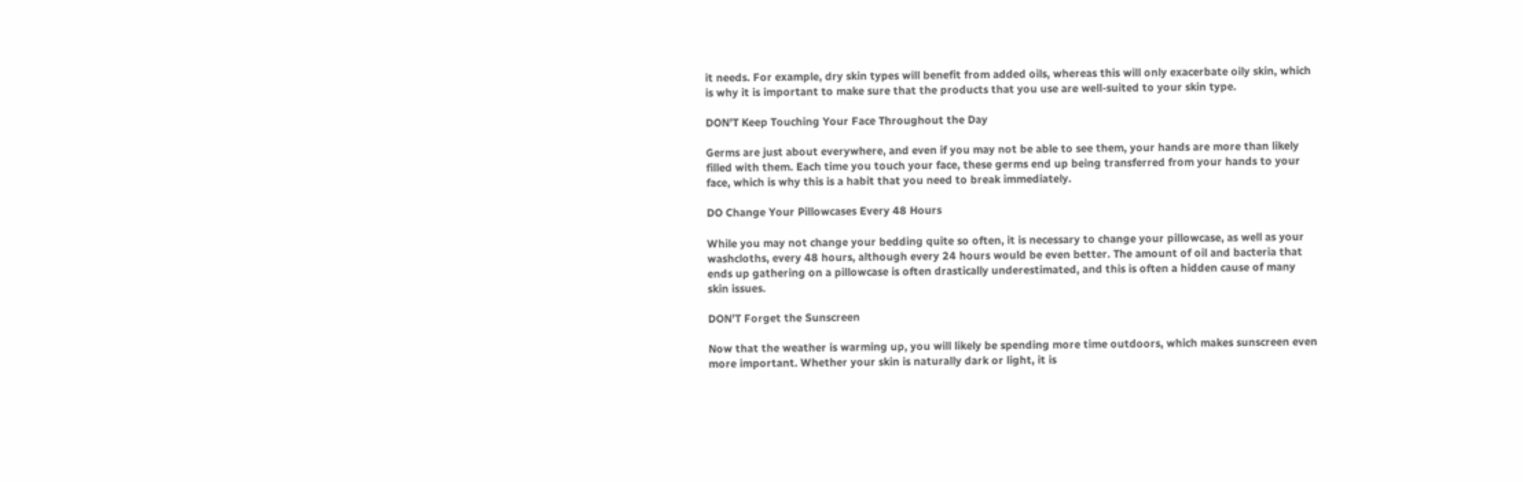it needs. For example, dry skin types will benefit from added oils, whereas this will only exacerbate oily skin, which is why it is important to make sure that the products that you use are well-suited to your skin type.

DON’T Keep Touching Your Face Throughout the Day

Germs are just about everywhere, and even if you may not be able to see them, your hands are more than likely filled with them. Each time you touch your face, these germs end up being transferred from your hands to your face, which is why this is a habit that you need to break immediately.

DO Change Your Pillowcases Every 48 Hours

While you may not change your bedding quite so often, it is necessary to change your pillowcase, as well as your washcloths, every 48 hours, although every 24 hours would be even better. The amount of oil and bacteria that ends up gathering on a pillowcase is often drastically underestimated, and this is often a hidden cause of many skin issues.

DON’T Forget the Sunscreen

Now that the weather is warming up, you will likely be spending more time outdoors, which makes sunscreen even more important. Whether your skin is naturally dark or light, it is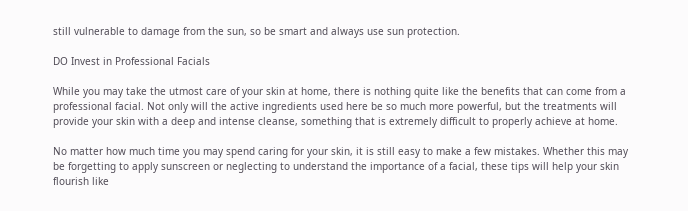still vulnerable to damage from the sun, so be smart and always use sun protection.

DO Invest in Professional Facials

While you may take the utmost care of your skin at home, there is nothing quite like the benefits that can come from a professional facial. Not only will the active ingredients used here be so much more powerful, but the treatments will provide your skin with a deep and intense cleanse, something that is extremely difficult to properly achieve at home.

No matter how much time you may spend caring for your skin, it is still easy to make a few mistakes. Whether this may be forgetting to apply sunscreen or neglecting to understand the importance of a facial, these tips will help your skin flourish like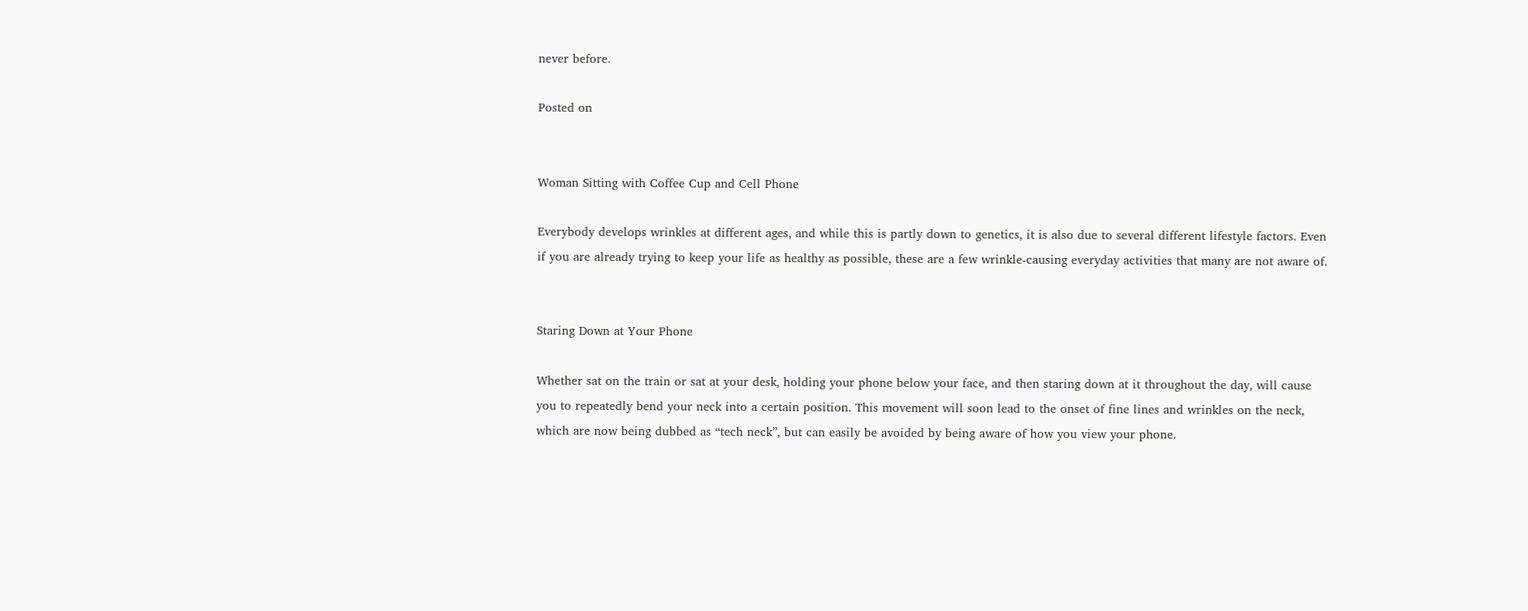never before.

Posted on


Woman Sitting with Coffee Cup and Cell Phone

Everybody develops wrinkles at different ages, and while this is partly down to genetics, it is also due to several different lifestyle factors. Even if you are already trying to keep your life as healthy as possible, these are a few wrinkle-causing everyday activities that many are not aware of.


Staring Down at Your Phone

Whether sat on the train or sat at your desk, holding your phone below your face, and then staring down at it throughout the day, will cause you to repeatedly bend your neck into a certain position. This movement will soon lead to the onset of fine lines and wrinkles on the neck, which are now being dubbed as “tech neck”, but can easily be avoided by being aware of how you view your phone.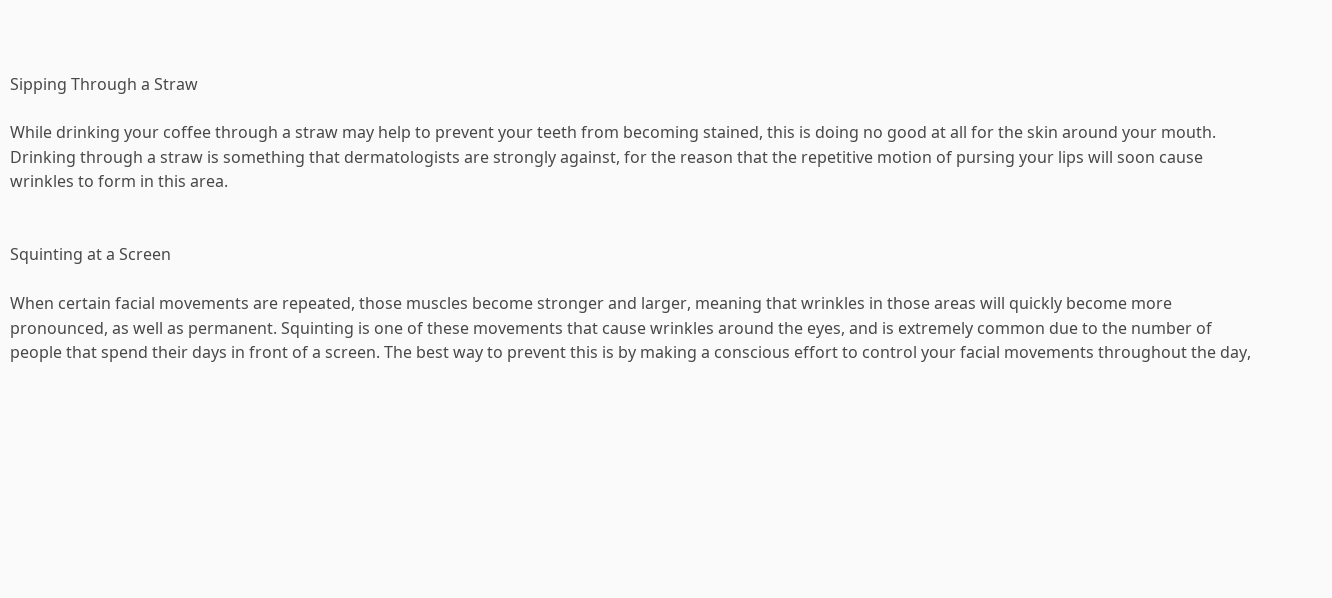Sipping Through a Straw

While drinking your coffee through a straw may help to prevent your teeth from becoming stained, this is doing no good at all for the skin around your mouth. Drinking through a straw is something that dermatologists are strongly against, for the reason that the repetitive motion of pursing your lips will soon cause wrinkles to form in this area.


Squinting at a Screen

When certain facial movements are repeated, those muscles become stronger and larger, meaning that wrinkles in those areas will quickly become more pronounced, as well as permanent. Squinting is one of these movements that cause wrinkles around the eyes, and is extremely common due to the number of people that spend their days in front of a screen. The best way to prevent this is by making a conscious effort to control your facial movements throughout the day,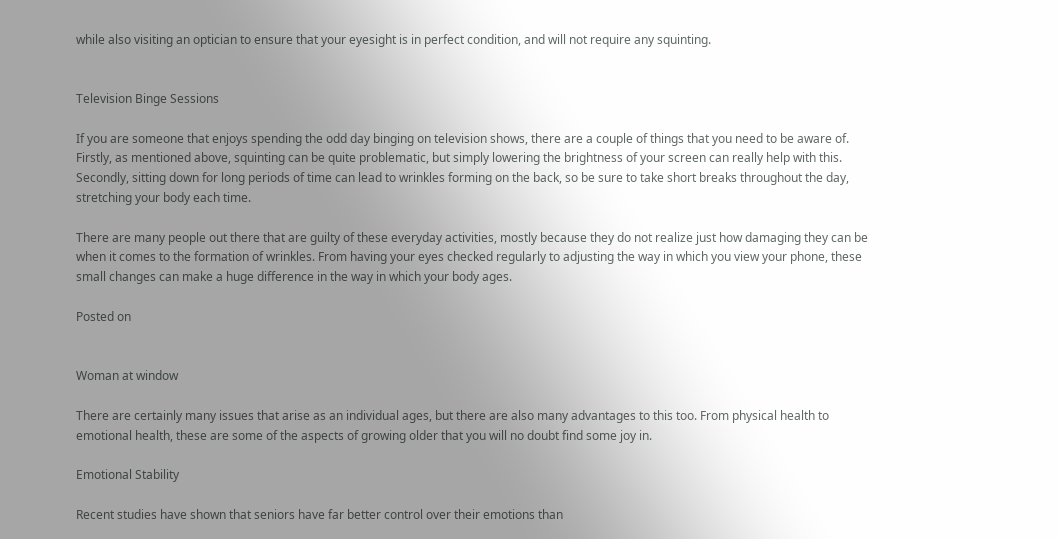while also visiting an optician to ensure that your eyesight is in perfect condition, and will not require any squinting.


Television Binge Sessions

If you are someone that enjoys spending the odd day binging on television shows, there are a couple of things that you need to be aware of. Firstly, as mentioned above, squinting can be quite problematic, but simply lowering the brightness of your screen can really help with this. Secondly, sitting down for long periods of time can lead to wrinkles forming on the back, so be sure to take short breaks throughout the day, stretching your body each time.

There are many people out there that are guilty of these everyday activities, mostly because they do not realize just how damaging they can be when it comes to the formation of wrinkles. From having your eyes checked regularly to adjusting the way in which you view your phone, these small changes can make a huge difference in the way in which your body ages.

Posted on


Woman at window

There are certainly many issues that arise as an individual ages, but there are also many advantages to this too. From physical health to emotional health, these are some of the aspects of growing older that you will no doubt find some joy in.

Emotional Stability

Recent studies have shown that seniors have far better control over their emotions than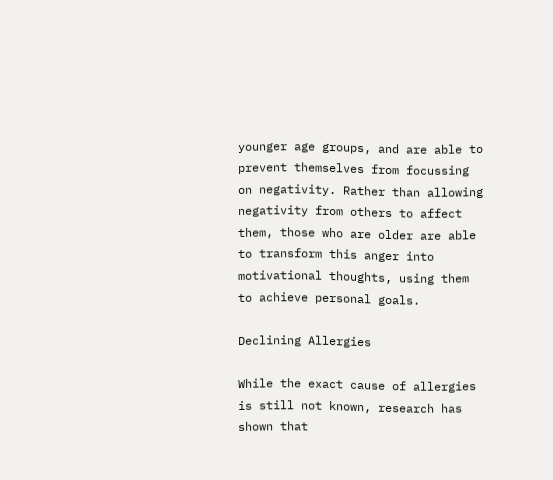younger age groups, and are able to prevent themselves from focussing on negativity. Rather than allowing negativity from others to affect them, those who are older are able to transform this anger into motivational thoughts, using them to achieve personal goals.

Declining Allergies

While the exact cause of allergies is still not known, research has shown that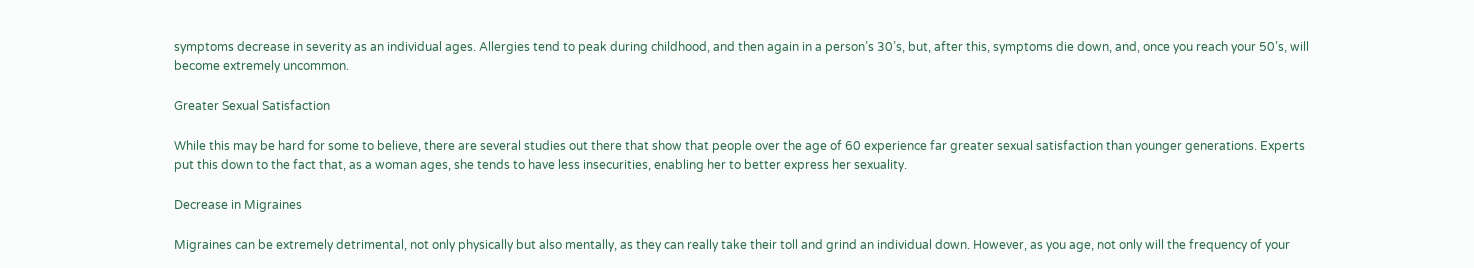symptoms decrease in severity as an individual ages. Allergies tend to peak during childhood, and then again in a person’s 30’s, but, after this, symptoms die down, and, once you reach your 50’s, will become extremely uncommon.

Greater Sexual Satisfaction

While this may be hard for some to believe, there are several studies out there that show that people over the age of 60 experience far greater sexual satisfaction than younger generations. Experts put this down to the fact that, as a woman ages, she tends to have less insecurities, enabling her to better express her sexuality.

Decrease in Migraines

Migraines can be extremely detrimental, not only physically but also mentally, as they can really take their toll and grind an individual down. However, as you age, not only will the frequency of your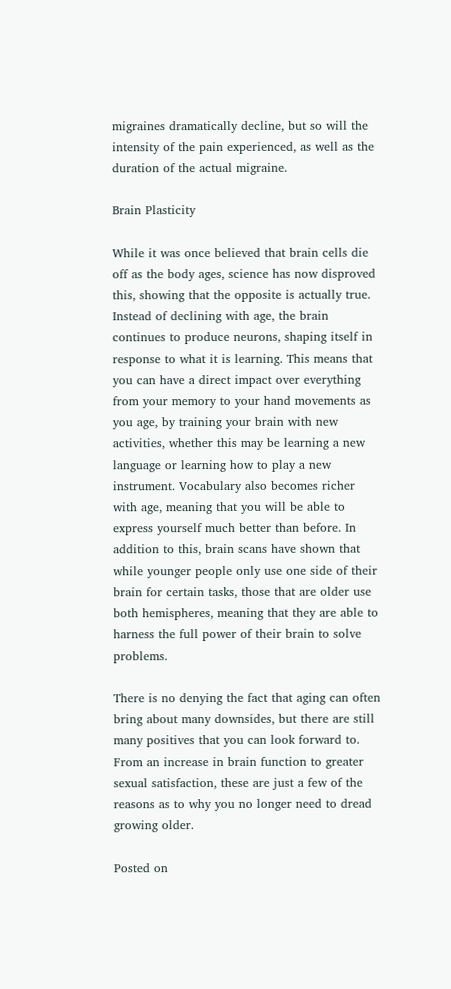migraines dramatically decline, but so will the intensity of the pain experienced, as well as the duration of the actual migraine.

Brain Plasticity

While it was once believed that brain cells die off as the body ages, science has now disproved this, showing that the opposite is actually true. Instead of declining with age, the brain continues to produce neurons, shaping itself in response to what it is learning. This means that you can have a direct impact over everything from your memory to your hand movements as you age, by training your brain with new activities, whether this may be learning a new language or learning how to play a new instrument. Vocabulary also becomes richer with age, meaning that you will be able to express yourself much better than before. In addition to this, brain scans have shown that while younger people only use one side of their brain for certain tasks, those that are older use both hemispheres, meaning that they are able to harness the full power of their brain to solve problems.

There is no denying the fact that aging can often bring about many downsides, but there are still many positives that you can look forward to. From an increase in brain function to greater sexual satisfaction, these are just a few of the reasons as to why you no longer need to dread growing older.

Posted on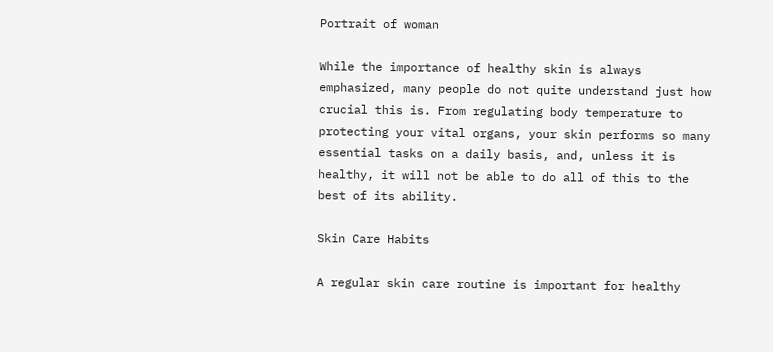Portrait of woman

While the importance of healthy skin is always emphasized, many people do not quite understand just how crucial this is. From regulating body temperature to protecting your vital organs, your skin performs so many essential tasks on a daily basis, and, unless it is healthy, it will not be able to do all of this to the best of its ability.

Skin Care Habits

A regular skin care routine is important for healthy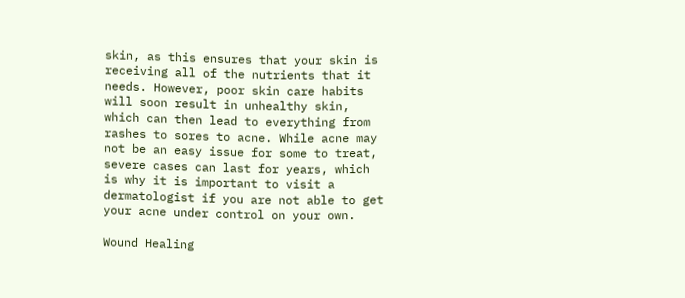skin, as this ensures that your skin is receiving all of the nutrients that it needs. However, poor skin care habits will soon result in unhealthy skin, which can then lead to everything from rashes to sores to acne. While acne may not be an easy issue for some to treat, severe cases can last for years, which is why it is important to visit a dermatologist if you are not able to get your acne under control on your own.

Wound Healing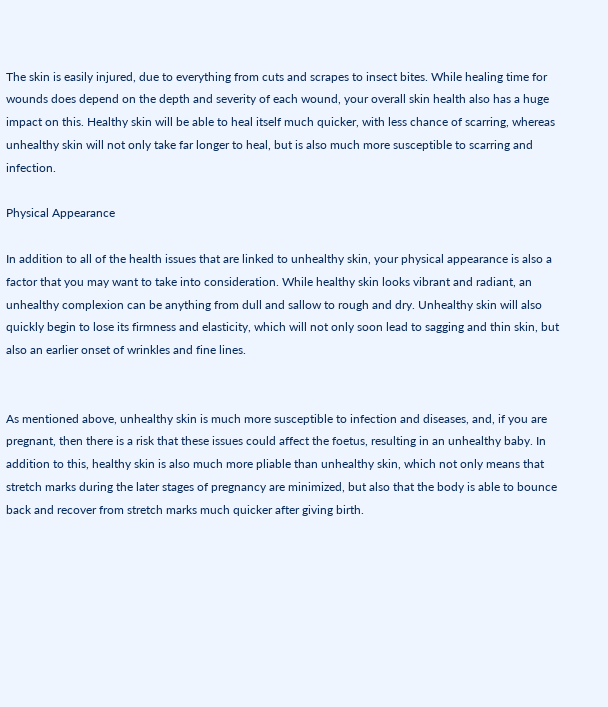The skin is easily injured, due to everything from cuts and scrapes to insect bites. While healing time for wounds does depend on the depth and severity of each wound, your overall skin health also has a huge impact on this. Healthy skin will be able to heal itself much quicker, with less chance of scarring, whereas unhealthy skin will not only take far longer to heal, but is also much more susceptible to scarring and infection.

Physical Appearance

In addition to all of the health issues that are linked to unhealthy skin, your physical appearance is also a factor that you may want to take into consideration. While healthy skin looks vibrant and radiant, an unhealthy complexion can be anything from dull and sallow to rough and dry. Unhealthy skin will also quickly begin to lose its firmness and elasticity, which will not only soon lead to sagging and thin skin, but also an earlier onset of wrinkles and fine lines.


As mentioned above, unhealthy skin is much more susceptible to infection and diseases, and, if you are pregnant, then there is a risk that these issues could affect the foetus, resulting in an unhealthy baby. In addition to this, healthy skin is also much more pliable than unhealthy skin, which not only means that stretch marks during the later stages of pregnancy are minimized, but also that the body is able to bounce back and recover from stretch marks much quicker after giving birth.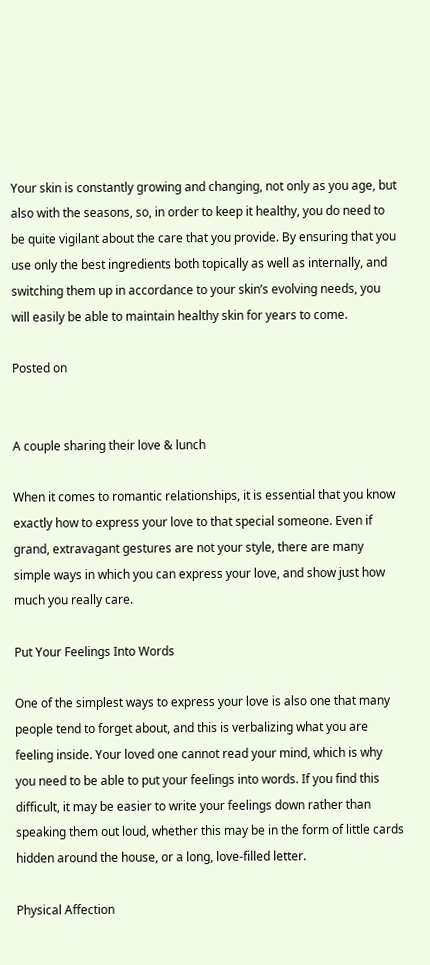Your skin is constantly growing and changing, not only as you age, but also with the seasons, so, in order to keep it healthy, you do need to be quite vigilant about the care that you provide. By ensuring that you use only the best ingredients both topically as well as internally, and switching them up in accordance to your skin’s evolving needs, you will easily be able to maintain healthy skin for years to come.

Posted on


A couple sharing their love & lunch

When it comes to romantic relationships, it is essential that you know exactly how to express your love to that special someone. Even if grand, extravagant gestures are not your style, there are many simple ways in which you can express your love, and show just how much you really care.

Put Your Feelings Into Words

One of the simplest ways to express your love is also one that many people tend to forget about, and this is verbalizing what you are feeling inside. Your loved one cannot read your mind, which is why you need to be able to put your feelings into words. If you find this difficult, it may be easier to write your feelings down rather than speaking them out loud, whether this may be in the form of little cards hidden around the house, or a long, love-filled letter.

Physical Affection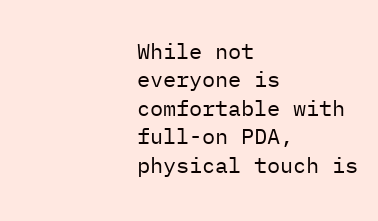While not everyone is comfortable with full-on PDA, physical touch is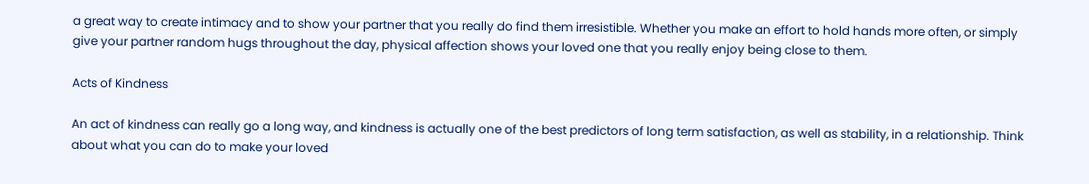a great way to create intimacy and to show your partner that you really do find them irresistible. Whether you make an effort to hold hands more often, or simply give your partner random hugs throughout the day, physical affection shows your loved one that you really enjoy being close to them.

Acts of Kindness

An act of kindness can really go a long way, and kindness is actually one of the best predictors of long term satisfaction, as well as stability, in a relationship. Think about what you can do to make your loved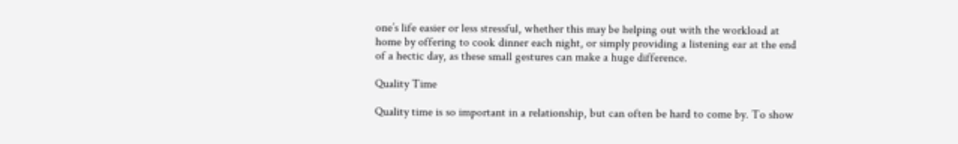one’s life easier or less stressful, whether this may be helping out with the workload at home by offering to cook dinner each night, or simply providing a listening ear at the end of a hectic day, as these small gestures can make a huge difference.

Quality Time

Quality time is so important in a relationship, but can often be hard to come by. To show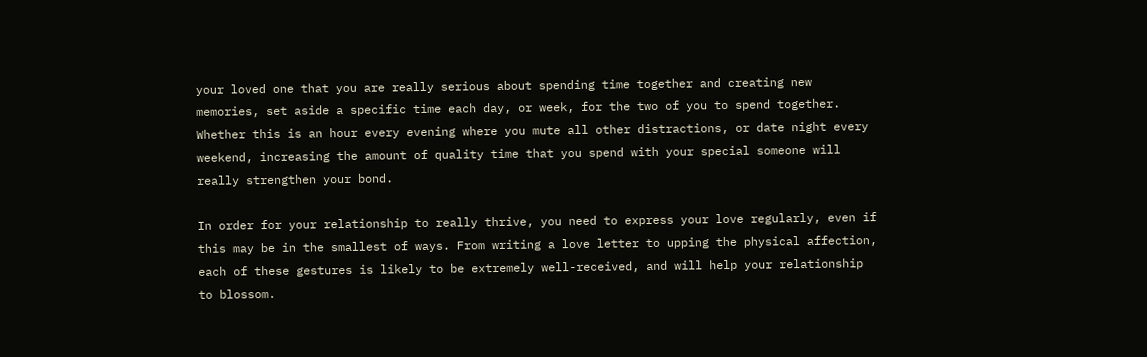your loved one that you are really serious about spending time together and creating new memories, set aside a specific time each day, or week, for the two of you to spend together. Whether this is an hour every evening where you mute all other distractions, or date night every weekend, increasing the amount of quality time that you spend with your special someone will really strengthen your bond.

In order for your relationship to really thrive, you need to express your love regularly, even if this may be in the smallest of ways. From writing a love letter to upping the physical affection, each of these gestures is likely to be extremely well-received, and will help your relationship to blossom.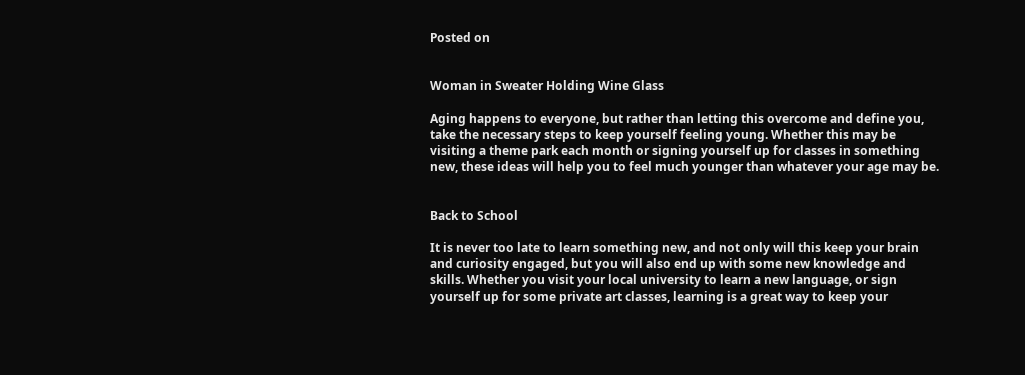Posted on


Woman in Sweater Holding Wine Glass

Aging happens to everyone, but rather than letting this overcome and define you, take the necessary steps to keep yourself feeling young. Whether this may be visiting a theme park each month or signing yourself up for classes in something new, these ideas will help you to feel much younger than whatever your age may be.


Back to School

It is never too late to learn something new, and not only will this keep your brain and curiosity engaged, but you will also end up with some new knowledge and skills. Whether you visit your local university to learn a new language, or sign yourself up for some private art classes, learning is a great way to keep your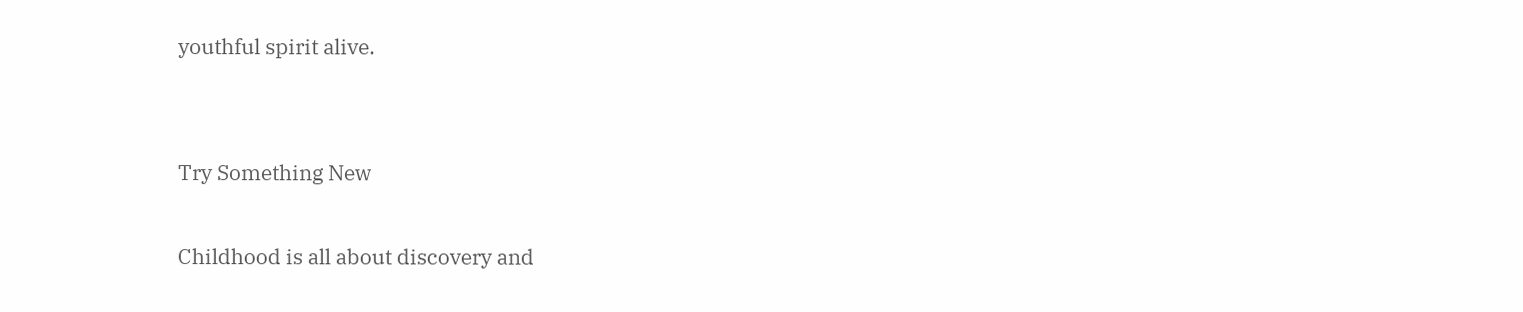youthful spirit alive.


Try Something New

Childhood is all about discovery and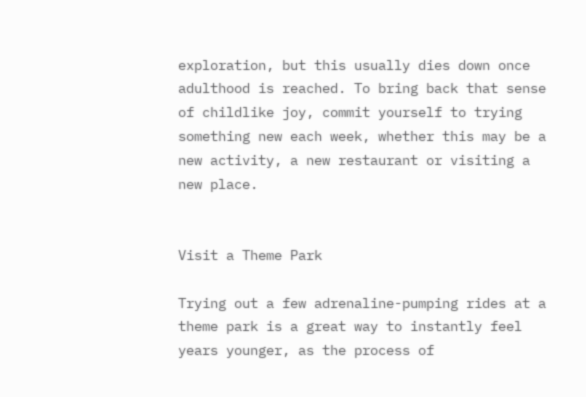exploration, but this usually dies down once adulthood is reached. To bring back that sense of childlike joy, commit yourself to trying something new each week, whether this may be a new activity, a new restaurant or visiting a new place.


Visit a Theme Park

Trying out a few adrenaline-pumping rides at a theme park is a great way to instantly feel years younger, as the process of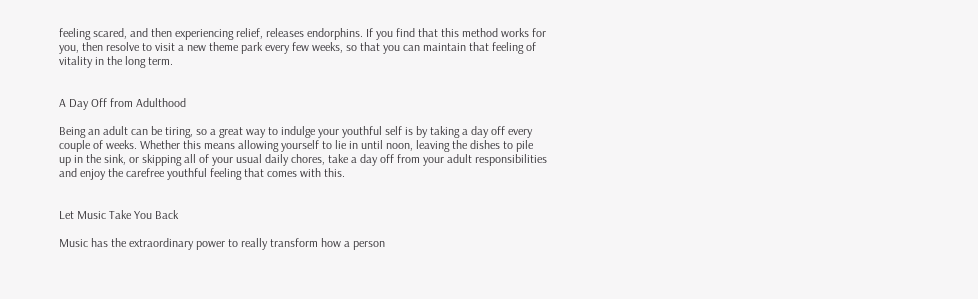feeling scared, and then experiencing relief, releases endorphins. If you find that this method works for you, then resolve to visit a new theme park every few weeks, so that you can maintain that feeling of vitality in the long term.


A Day Off from Adulthood

Being an adult can be tiring, so a great way to indulge your youthful self is by taking a day off every couple of weeks. Whether this means allowing yourself to lie in until noon, leaving the dishes to pile up in the sink, or skipping all of your usual daily chores, take a day off from your adult responsibilities and enjoy the carefree youthful feeling that comes with this.


Let Music Take You Back

Music has the extraordinary power to really transform how a person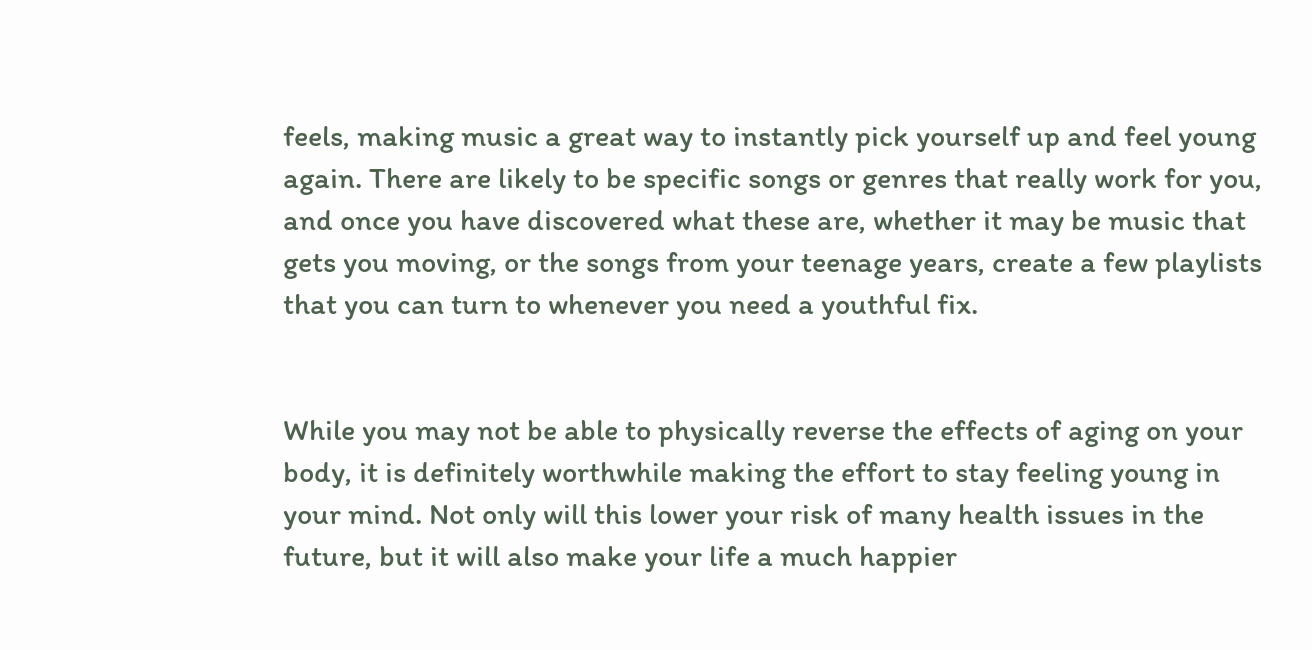feels, making music a great way to instantly pick yourself up and feel young again. There are likely to be specific songs or genres that really work for you, and once you have discovered what these are, whether it may be music that gets you moving, or the songs from your teenage years, create a few playlists that you can turn to whenever you need a youthful fix.


While you may not be able to physically reverse the effects of aging on your body, it is definitely worthwhile making the effort to stay feeling young in your mind. Not only will this lower your risk of many health issues in the future, but it will also make your life a much happier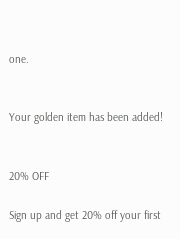one.


Your golden item has been added!


20% OFF

Sign up and get 20% off your first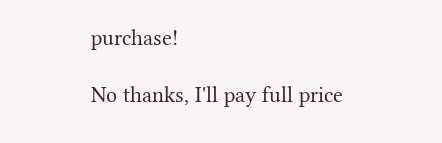purchase!

No thanks, I'll pay full price